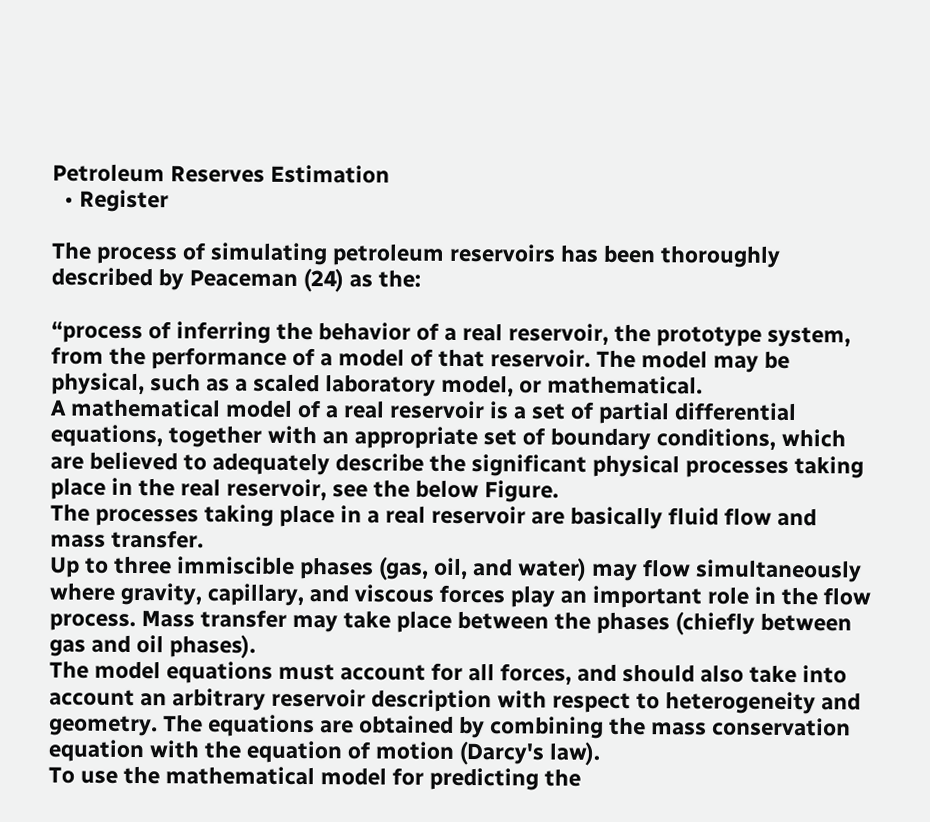Petroleum Reserves Estimation
  • Register

The process of simulating petroleum reservoirs has been thoroughly described by Peaceman (24) as the:

“process of inferring the behavior of a real reservoir, the prototype system, from the performance of a model of that reservoir. The model may be physical, such as a scaled laboratory model, or mathematical.
A mathematical model of a real reservoir is a set of partial differential equations, together with an appropriate set of boundary conditions, which are believed to adequately describe the significant physical processes taking place in the real reservoir, see the below Figure.
The processes taking place in a real reservoir are basically fluid flow and mass transfer.
Up to three immiscible phases (gas, oil, and water) may flow simultaneously where gravity, capillary, and viscous forces play an important role in the flow process. Mass transfer may take place between the phases (chiefly between gas and oil phases).
The model equations must account for all forces, and should also take into account an arbitrary reservoir description with respect to heterogeneity and geometry. The equations are obtained by combining the mass conservation equation with the equation of motion (Darcy's law).
To use the mathematical model for predicting the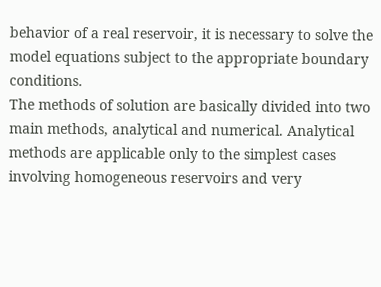behavior of a real reservoir, it is necessary to solve the model equations subject to the appropriate boundary conditions.
The methods of solution are basically divided into two main methods, analytical and numerical. Analytical methods are applicable only to the simplest cases involving homogeneous reservoirs and very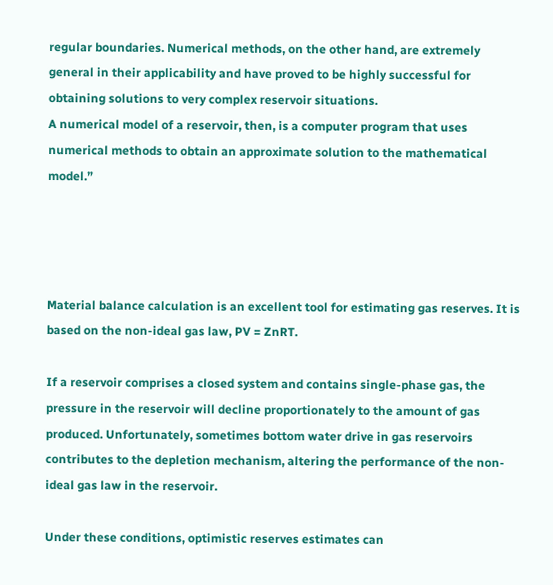regular boundaries. Numerical methods, on the other hand, are extremely general in their applicability and have proved to be highly successful for obtaining solutions to very complex reservoir situations.
A numerical model of a reservoir, then, is a computer program that uses numerical methods to obtain an approximate solution to the mathematical model.”




Material balance calculation is an excellent tool for estimating gas reserves. It is based on the non-ideal gas law, PV = ZnRT.

If a reservoir comprises a closed system and contains single-phase gas, the pressure in the reservoir will decline proportionately to the amount of gas produced. Unfortunately, sometimes bottom water drive in gas reservoirs contributes to the depletion mechanism, altering the performance of the non-ideal gas law in the reservoir.

Under these conditions, optimistic reserves estimates can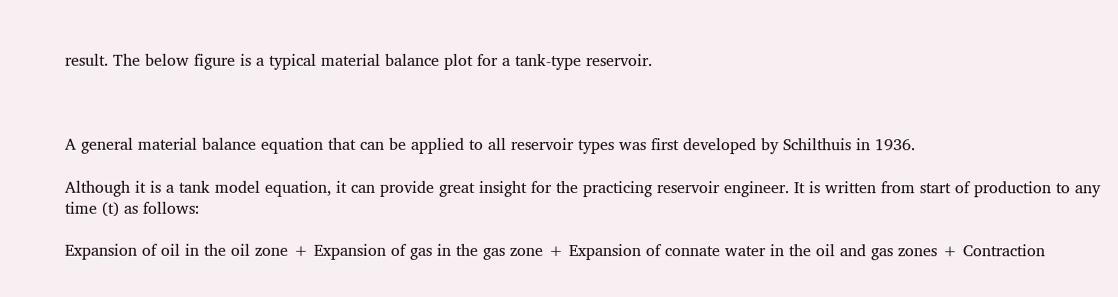result. The below figure is a typical material balance plot for a tank-type reservoir.



A general material balance equation that can be applied to all reservoir types was first developed by Schilthuis in 1936.

Although it is a tank model equation, it can provide great insight for the practicing reservoir engineer. It is written from start of production to any time (t) as follows:

Expansion of oil in the oil zone + Expansion of gas in the gas zone + Expansion of connate water in the oil and gas zones + Contraction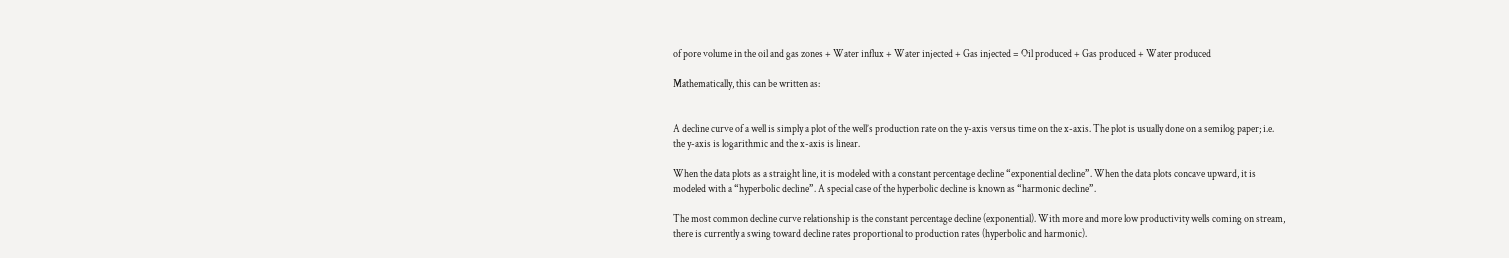of pore volume in the oil and gas zones + Water influx + Water injected + Gas injected = Oil produced + Gas produced + Water produced

Mathematically, this can be written as:


A decline curve of a well is simply a plot of the well’s production rate on the y-axis versus time on the x-axis. The plot is usually done on a semilog paper; i.e. the y-axis is logarithmic and the x-axis is linear.

When the data plots as a straight line, it is modeled with a constant percentage decline “exponential decline”. When the data plots concave upward, it is modeled with a “hyperbolic decline”. A special case of the hyperbolic decline is known as “harmonic decline”.

The most common decline curve relationship is the constant percentage decline (exponential). With more and more low productivity wells coming on stream, there is currently a swing toward decline rates proportional to production rates (hyperbolic and harmonic).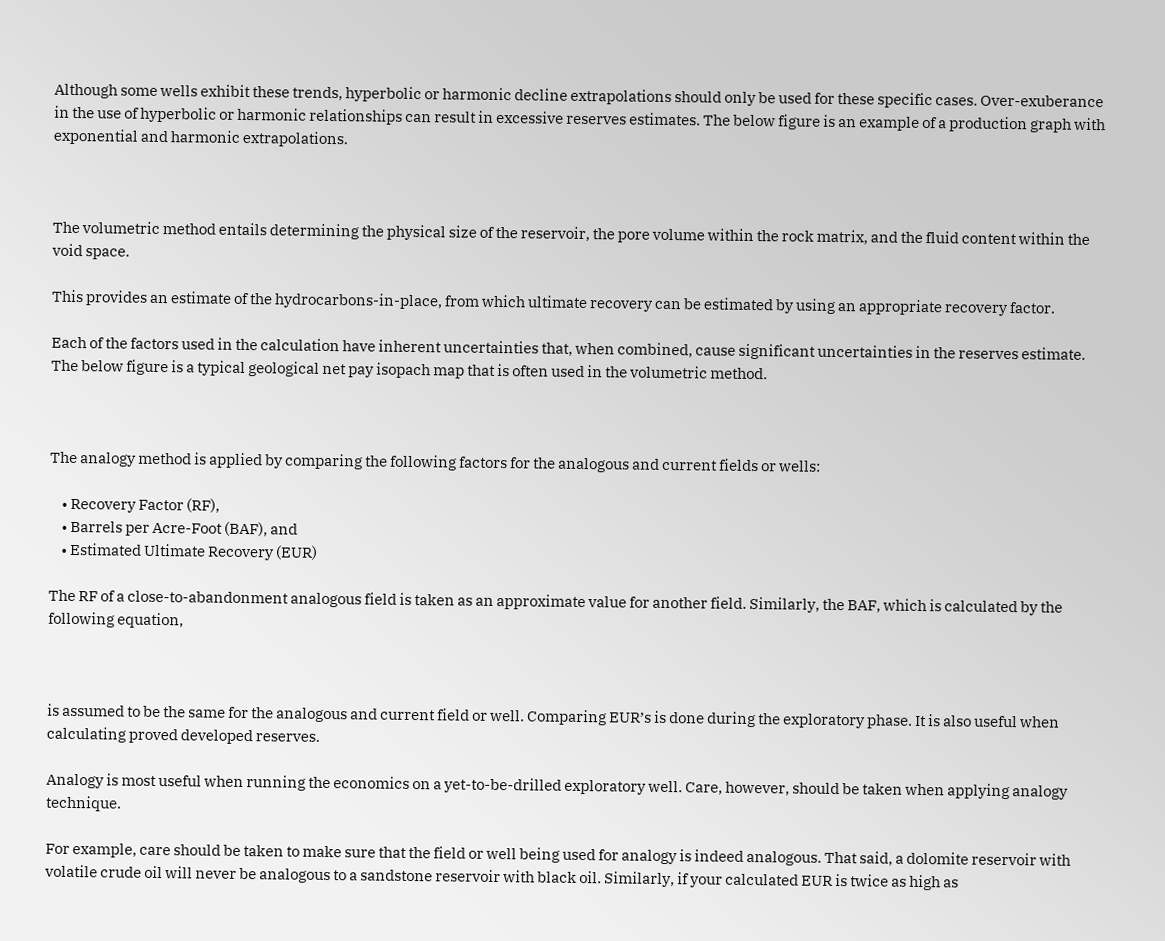Although some wells exhibit these trends, hyperbolic or harmonic decline extrapolations should only be used for these specific cases. Over-exuberance in the use of hyperbolic or harmonic relationships can result in excessive reserves estimates. The below figure is an example of a production graph with exponential and harmonic extrapolations.



The volumetric method entails determining the physical size of the reservoir, the pore volume within the rock matrix, and the fluid content within the void space.

This provides an estimate of the hydrocarbons-in-place, from which ultimate recovery can be estimated by using an appropriate recovery factor.

Each of the factors used in the calculation have inherent uncertainties that, when combined, cause significant uncertainties in the reserves estimate. The below figure is a typical geological net pay isopach map that is often used in the volumetric method.



The analogy method is applied by comparing the following factors for the analogous and current fields or wells:

    • Recovery Factor (RF),
    • Barrels per Acre-Foot (BAF), and
    • Estimated Ultimate Recovery (EUR)

The RF of a close-to-abandonment analogous field is taken as an approximate value for another field. Similarly, the BAF, which is calculated by the following equation,



is assumed to be the same for the analogous and current field or well. Comparing EUR’s is done during the exploratory phase. It is also useful when calculating proved developed reserves.

Analogy is most useful when running the economics on a yet-to-be-drilled exploratory well. Care, however, should be taken when applying analogy technique.

For example, care should be taken to make sure that the field or well being used for analogy is indeed analogous. That said, a dolomite reservoir with volatile crude oil will never be analogous to a sandstone reservoir with black oil. Similarly, if your calculated EUR is twice as high as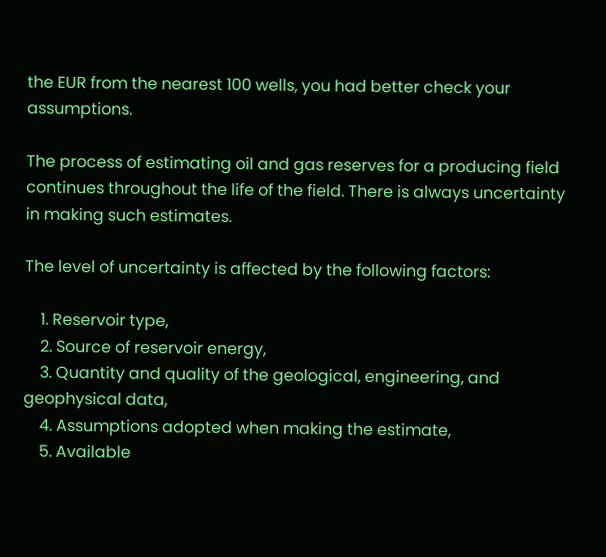the EUR from the nearest 100 wells, you had better check your assumptions.

The process of estimating oil and gas reserves for a producing field continues throughout the life of the field. There is always uncertainty in making such estimates.

The level of uncertainty is affected by the following factors:

    1. Reservoir type,
    2. Source of reservoir energy,
    3. Quantity and quality of the geological, engineering, and geophysical data,
    4. Assumptions adopted when making the estimate,
    5. Available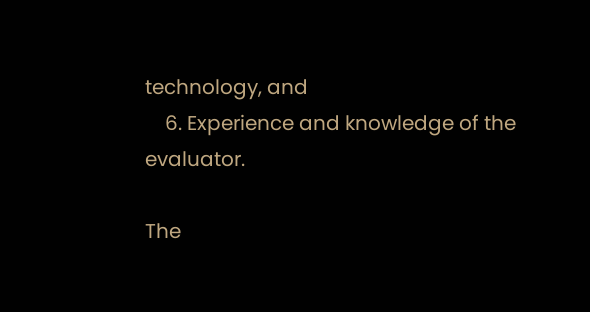technology, and
    6. Experience and knowledge of the evaluator.

The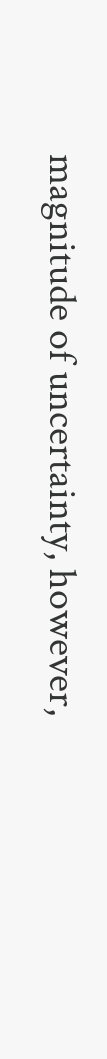magnitude of uncertainty, however,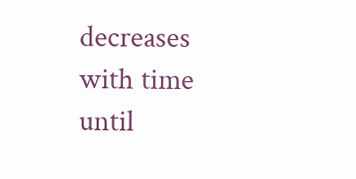decreases with time until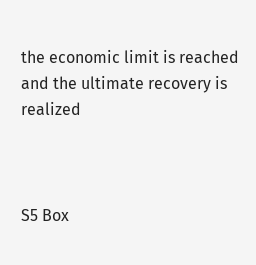the economic limit is reached and the ultimate recovery is realized



S5 Box